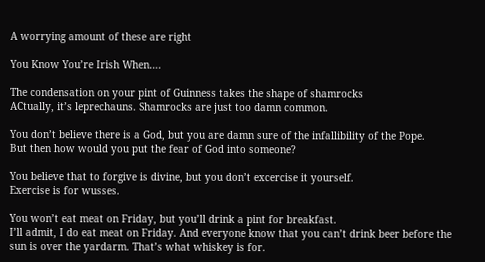A worrying amount of these are right

You Know You’re Irish When….

The condensation on your pint of Guinness takes the shape of shamrocks
ACtually, it’s leprechauns. Shamrocks are just too damn common.

You don’t believe there is a God, but you are damn sure of the infallibility of the Pope.
But then how would you put the fear of God into someone?

You believe that to forgive is divine, but you don’t excercise it yourself.
Exercise is for wusses.

You won’t eat meat on Friday, but you’ll drink a pint for breakfast.
I’ll admit, I do eat meat on Friday. And everyone know that you can’t drink beer before the sun is over the yardarm. That’s what whiskey is for.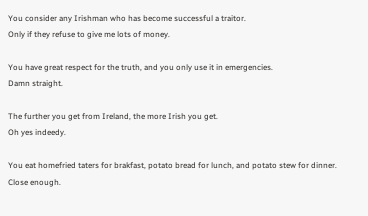You consider any Irishman who has become successful a traitor.
Only if they refuse to give me lots of money.

You have great respect for the truth, and you only use it in emergencies.
Damn straight.

The further you get from Ireland, the more Irish you get.
Oh yes indeedy.

You eat homefried taters for brakfast, potato bread for lunch, and potato stew for dinner.
Close enough.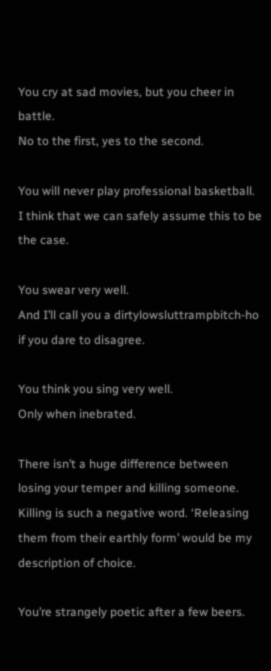You cry at sad movies, but you cheer in battle.
No to the first, yes to the second.

You will never play professional basketball.
I think that we can safely assume this to be the case.

You swear very well.
And I’ll call you a dirtylowsluttrampbitch-ho if you dare to disagree.

You think you sing very well.
Only when inebrated.

There isn’t a huge difference between losing your temper and killing someone.
Killing is such a negative word. ‘Releasing them from their earthly form’ would be my description of choice.

You’re strangely poetic after a few beers.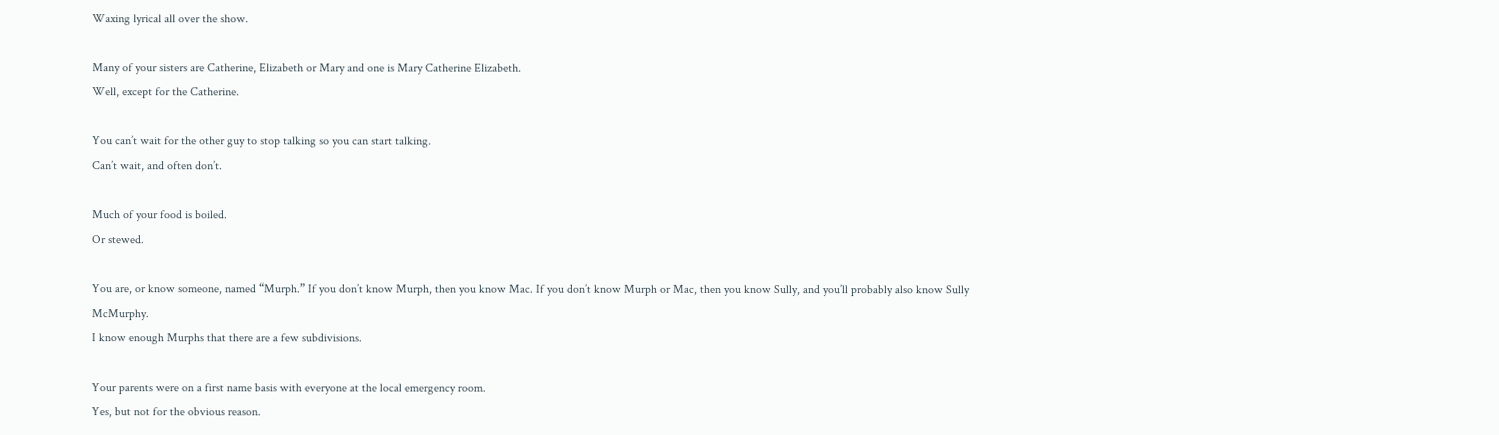Waxing lyrical all over the show.

Many of your sisters are Catherine, Elizabeth or Mary and one is Mary Catherine Elizabeth.
Well, except for the Catherine.

You can’t wait for the other guy to stop talking so you can start talking.
Can’t wait, and often don’t.

Much of your food is boiled.
Or stewed.

You are, or know someone, named “Murph.” If you don’t know Murph, then you know Mac. If you don’t know Murph or Mac, then you know Sully, and you’ll probably also know Sully McMurphy.
I know enough Murphs that there are a few subdivisions.

Your parents were on a first name basis with everyone at the local emergency room.
Yes, but not for the obvious reason.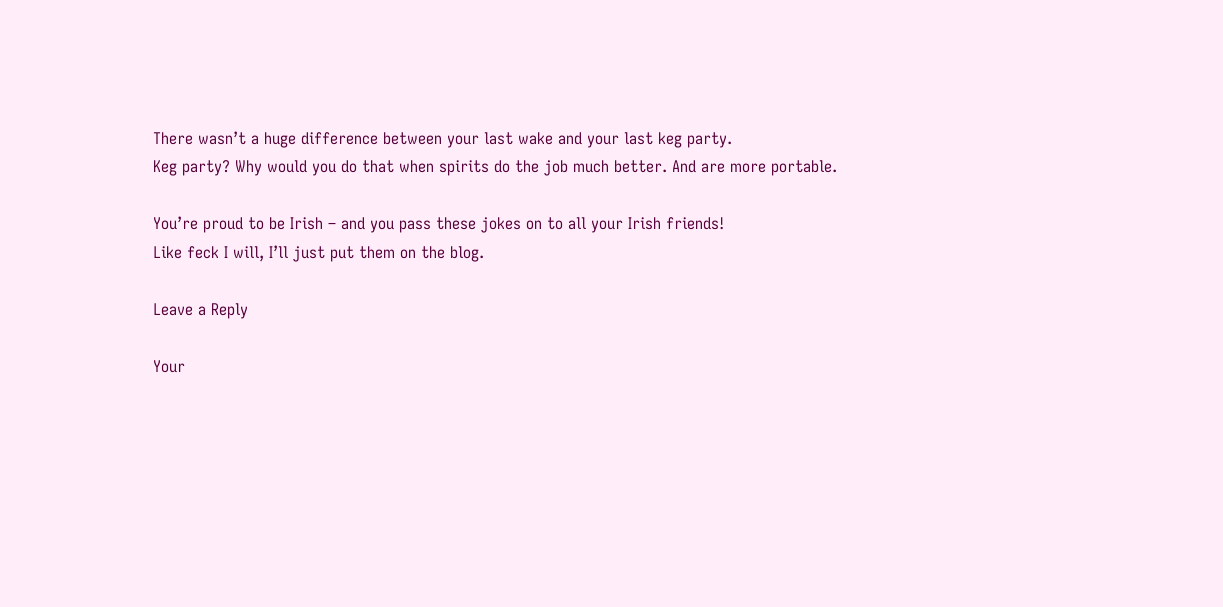There wasn’t a huge difference between your last wake and your last keg party.
Keg party? Why would you do that when spirits do the job much better. And are more portable.

You’re proud to be Irish – and you pass these jokes on to all your Irish friends!
Like feck I will, I’ll just put them on the blog.

Leave a Reply

Your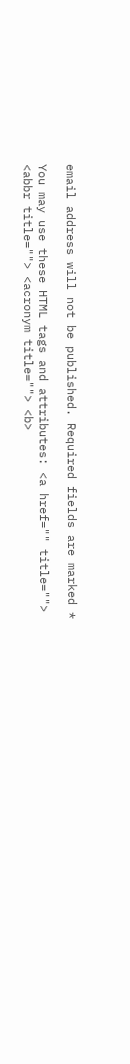email address will not be published. Required fields are marked *

You may use these HTML tags and attributes: <a href="" title=""> <abbr title=""> <acronym title=""> <b>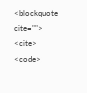<blockquote cite=""> <cite> <code>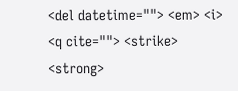<del datetime=""> <em> <i> <q cite=""> <strike> <strong>